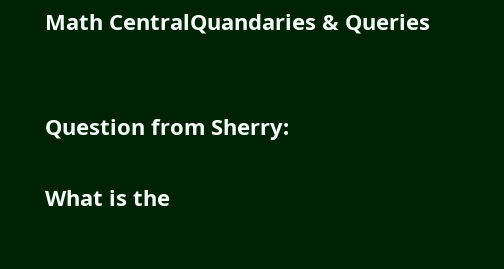Math CentralQuandaries & Queries


Question from Sherry:

What is the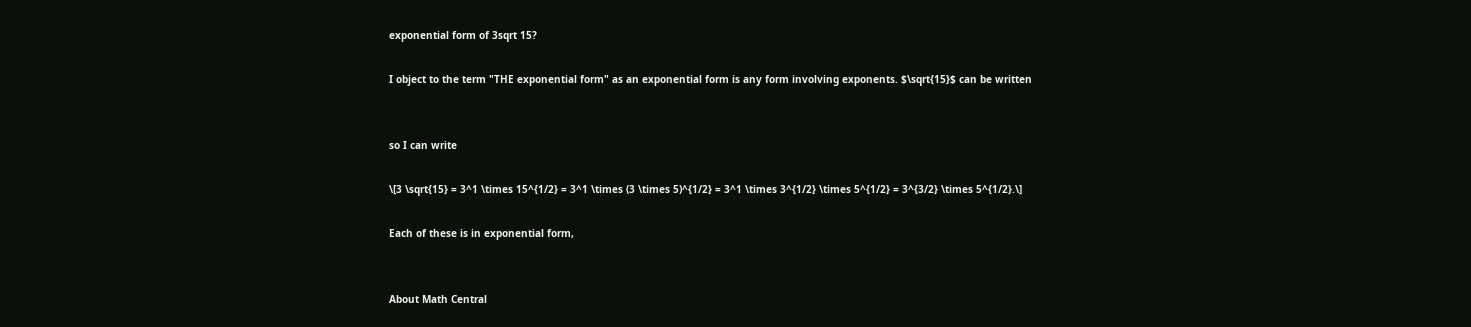exponential form of 3sqrt 15?

I object to the term "THE exponential form" as an exponential form is any form involving exponents. $\sqrt{15}$ can be written


so I can write

\[3 \sqrt{15} = 3^1 \times 15^{1/2} = 3^1 \times (3 \times 5)^{1/2} = 3^1 \times 3^{1/2} \times 5^{1/2} = 3^{3/2} \times 5^{1/2}.\]

Each of these is in exponential form,


About Math Central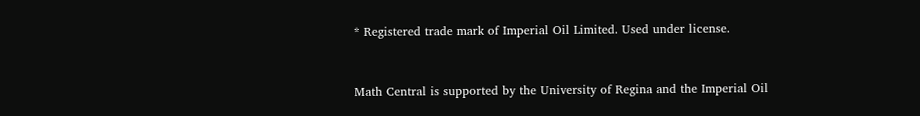* Registered trade mark of Imperial Oil Limited. Used under license.


Math Central is supported by the University of Regina and the Imperial Oil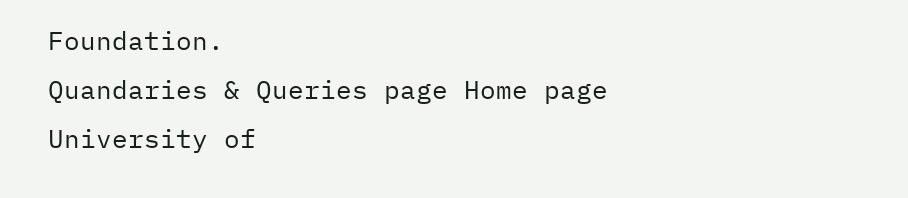Foundation.
Quandaries & Queries page Home page University of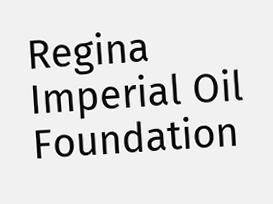Regina Imperial Oil Foundation